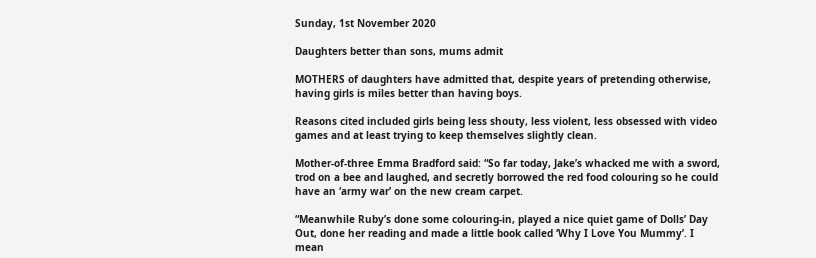Sunday, 1st November 2020

Daughters better than sons, mums admit

MOTHERS of daughters have admitted that, despite years of pretending otherwise, having girls is miles better than having boys.

Reasons cited included girls being less shouty, less violent, less obsessed with video games and at least trying to keep themselves slightly clean.

Mother-of-three Emma Bradford said: “So far today, Jake’s whacked me with a sword, trod on a bee and laughed, and secretly borrowed the red food colouring so he could have an ‘army war’ on the new cream carpet.

“Meanwhile Ruby’s done some colouring-in, played a nice quiet game of Dolls’ Day Out, done her reading and made a little book called ‘Why I Love You Mummy’. I mean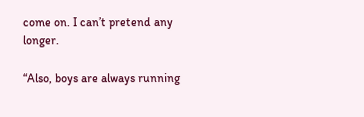come on. I can’t pretend any longer.

“Also, boys are always running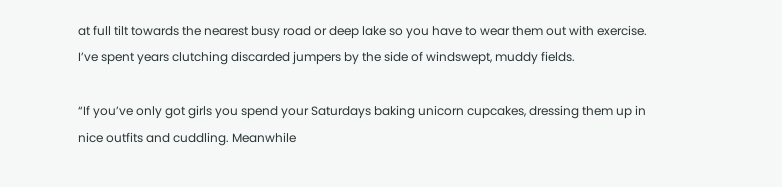at full tilt towards the nearest busy road or deep lake so you have to wear them out with exercise. I’ve spent years clutching discarded jumpers by the side of windswept, muddy fields.

“If you’ve only got girls you spend your Saturdays baking unicorn cupcakes, dressing them up in nice outfits and cuddling. Meanwhile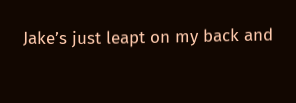Jake’s just leapt on my back and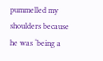pummelled my shoulders because he was ‘being a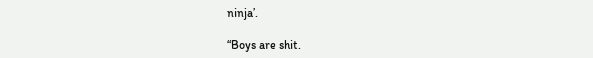ninja’.

“Boys are shit.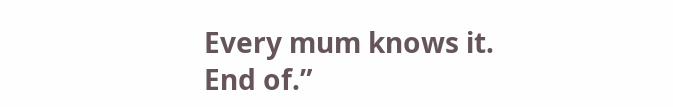Every mum knows it. End of.”